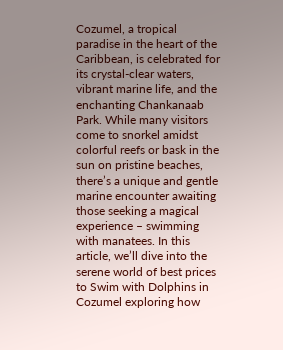Cozumel, a tropical paradise in the heart of the Caribbean, is celebrated for its crystal-clear waters, vibrant marine life, and the enchanting Chankanaab Park. While many visitors come to snorkel amidst colorful reefs or bask in the sun on pristine beaches, there’s a unique and gentle marine encounter awaiting those seeking a magical experience – swimming with manatees. In this article, we’ll dive into the serene world of best prices to Swim with Dolphins in Cozumel exploring how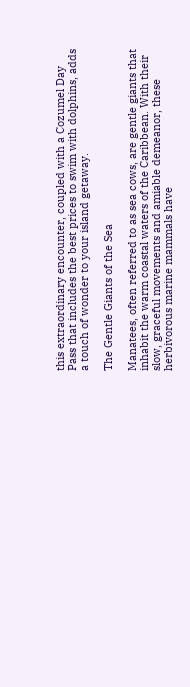this extraordinary encounter, coupled with a Cozumel Day Pass that includes the best prices to swim with dolphins, adds a touch of wonder to your island getaway.

The Gentle Giants of the Sea

Manatees, often referred to as sea cows, are gentle giants that inhabit the warm coastal waters of the Caribbean. With their slow, graceful movements and amiable demeanor, these herbivorous marine mammals have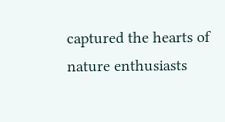captured the hearts of nature enthusiasts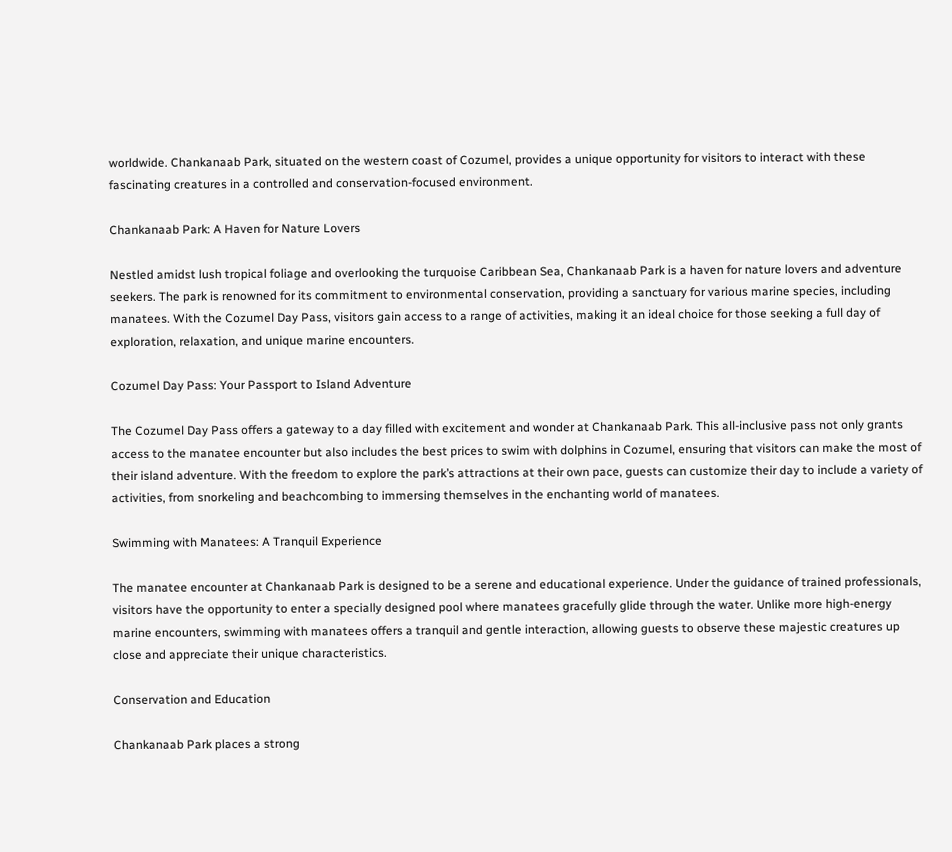worldwide. Chankanaab Park, situated on the western coast of Cozumel, provides a unique opportunity for visitors to interact with these fascinating creatures in a controlled and conservation-focused environment.

Chankanaab Park: A Haven for Nature Lovers

Nestled amidst lush tropical foliage and overlooking the turquoise Caribbean Sea, Chankanaab Park is a haven for nature lovers and adventure seekers. The park is renowned for its commitment to environmental conservation, providing a sanctuary for various marine species, including manatees. With the Cozumel Day Pass, visitors gain access to a range of activities, making it an ideal choice for those seeking a full day of exploration, relaxation, and unique marine encounters.

Cozumel Day Pass: Your Passport to Island Adventure

The Cozumel Day Pass offers a gateway to a day filled with excitement and wonder at Chankanaab Park. This all-inclusive pass not only grants access to the manatee encounter but also includes the best prices to swim with dolphins in Cozumel, ensuring that visitors can make the most of their island adventure. With the freedom to explore the park’s attractions at their own pace, guests can customize their day to include a variety of activities, from snorkeling and beachcombing to immersing themselves in the enchanting world of manatees.

Swimming with Manatees: A Tranquil Experience

The manatee encounter at Chankanaab Park is designed to be a serene and educational experience. Under the guidance of trained professionals, visitors have the opportunity to enter a specially designed pool where manatees gracefully glide through the water. Unlike more high-energy marine encounters, swimming with manatees offers a tranquil and gentle interaction, allowing guests to observe these majestic creatures up close and appreciate their unique characteristics.

Conservation and Education

Chankanaab Park places a strong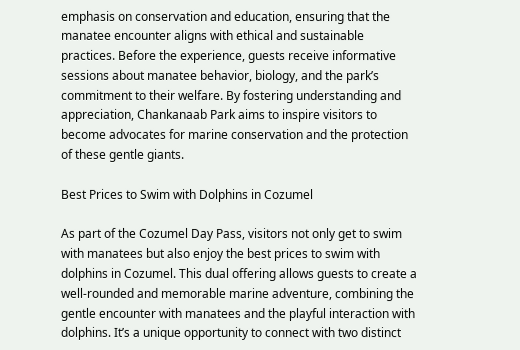emphasis on conservation and education, ensuring that the manatee encounter aligns with ethical and sustainable practices. Before the experience, guests receive informative sessions about manatee behavior, biology, and the park’s commitment to their welfare. By fostering understanding and appreciation, Chankanaab Park aims to inspire visitors to become advocates for marine conservation and the protection of these gentle giants.

Best Prices to Swim with Dolphins in Cozumel

As part of the Cozumel Day Pass, visitors not only get to swim with manatees but also enjoy the best prices to swim with dolphins in Cozumel. This dual offering allows guests to create a well-rounded and memorable marine adventure, combining the gentle encounter with manatees and the playful interaction with dolphins. It’s a unique opportunity to connect with two distinct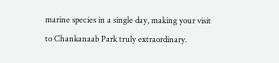marine species in a single day, making your visit to Chankanaab Park truly extraordinary.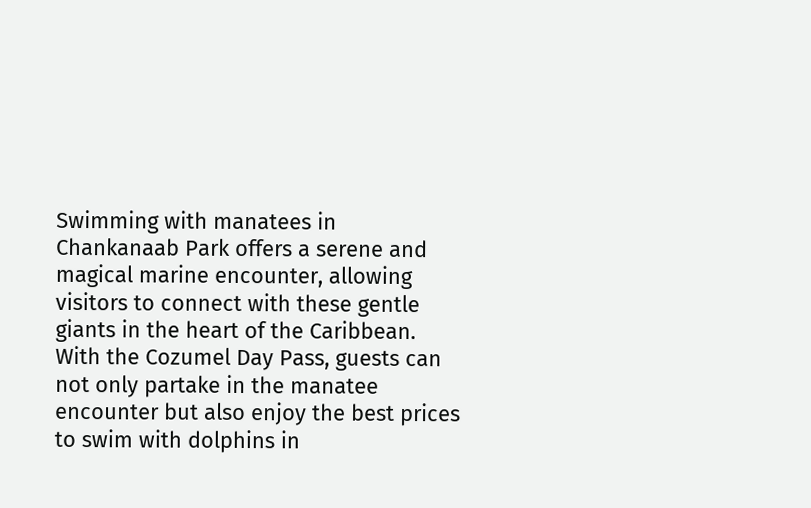Swimming with manatees in Chankanaab Park offers a serene and magical marine encounter, allowing visitors to connect with these gentle giants in the heart of the Caribbean. With the Cozumel Day Pass, guests can not only partake in the manatee encounter but also enjoy the best prices to swim with dolphins in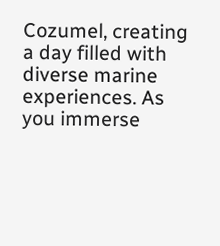Cozumel, creating a day filled with diverse marine experiences. As you immerse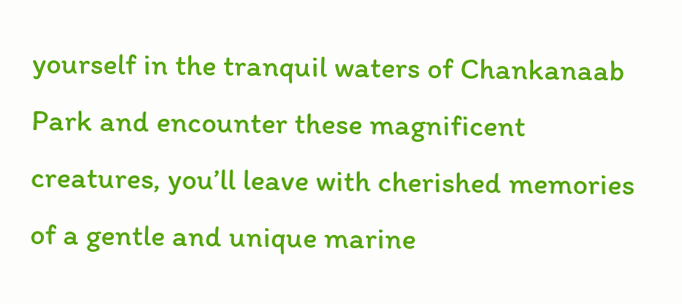yourself in the tranquil waters of Chankanaab Park and encounter these magnificent creatures, you’ll leave with cherished memories of a gentle and unique marine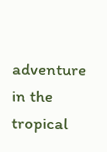adventure in the tropical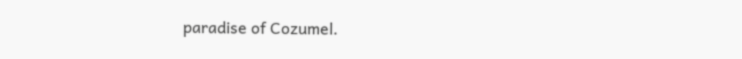paradise of Cozumel.